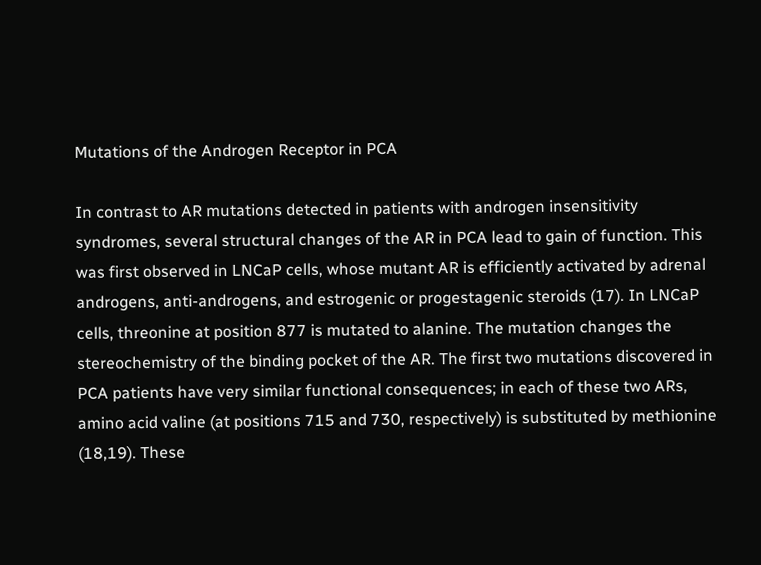Mutations of the Androgen Receptor in PCA

In contrast to AR mutations detected in patients with androgen insensitivity syndromes, several structural changes of the AR in PCA lead to gain of function. This was first observed in LNCaP cells, whose mutant AR is efficiently activated by adrenal androgens, anti-androgens, and estrogenic or progestagenic steroids (17). In LNCaP cells, threonine at position 877 is mutated to alanine. The mutation changes the stereochemistry of the binding pocket of the AR. The first two mutations discovered in PCA patients have very similar functional consequences; in each of these two ARs, amino acid valine (at positions 715 and 730, respectively) is substituted by methionine (18,19). These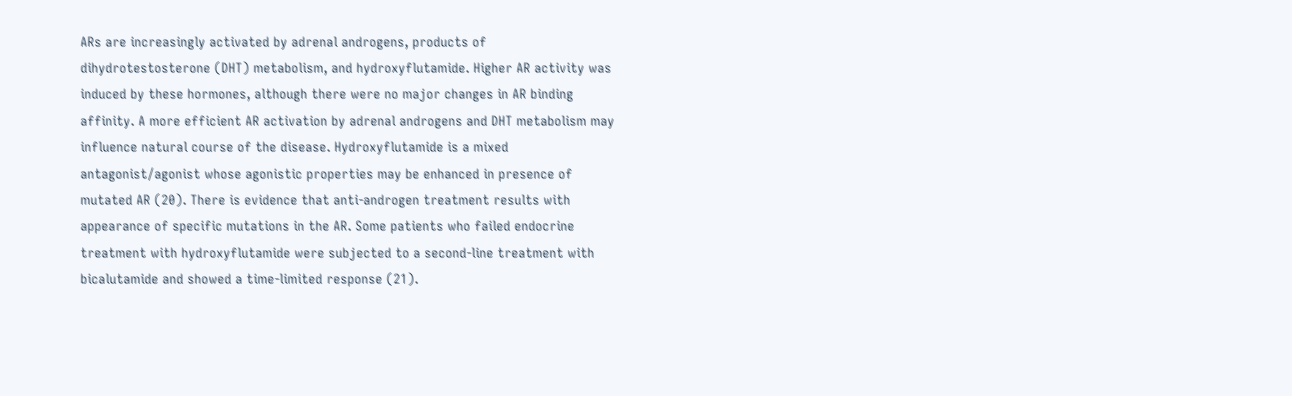ARs are increasingly activated by adrenal androgens, products of dihydrotestosterone (DHT) metabolism, and hydroxyflutamide. Higher AR activity was induced by these hormones, although there were no major changes in AR binding affinity. A more efficient AR activation by adrenal androgens and DHT metabolism may influence natural course of the disease. Hydroxyflutamide is a mixed antagonist/agonist whose agonistic properties may be enhanced in presence of mutated AR (20). There is evidence that anti-androgen treatment results with appearance of specific mutations in the AR. Some patients who failed endocrine treatment with hydroxyflutamide were subjected to a second-line treatment with bicalutamide and showed a time-limited response (21).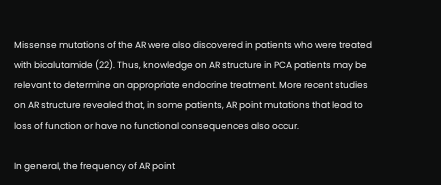Missense mutations of the AR were also discovered in patients who were treated with bicalutamide (22). Thus, knowledge on AR structure in PCA patients may be relevant to determine an appropriate endocrine treatment. More recent studies on AR structure revealed that, in some patients, AR point mutations that lead to loss of function or have no functional consequences also occur.

In general, the frequency of AR point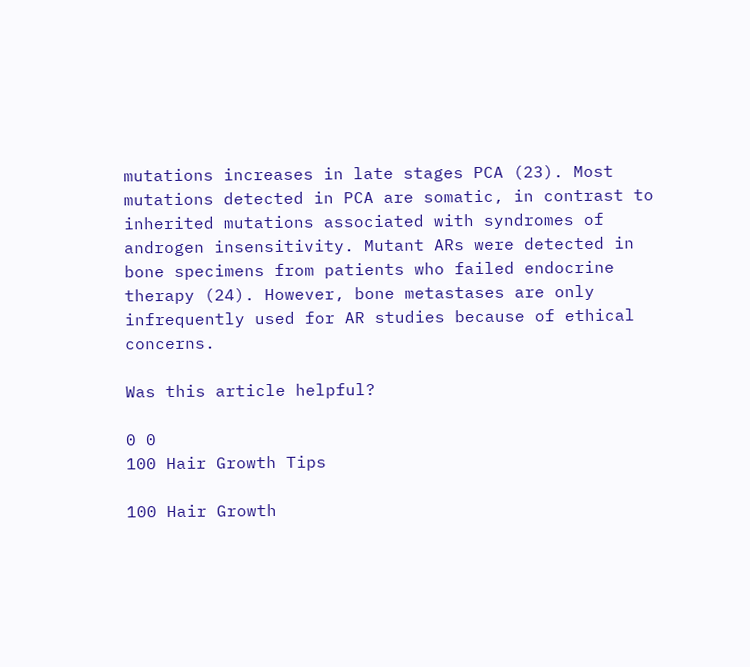mutations increases in late stages PCA (23). Most mutations detected in PCA are somatic, in contrast to inherited mutations associated with syndromes of androgen insensitivity. Mutant ARs were detected in bone specimens from patients who failed endocrine therapy (24). However, bone metastases are only infrequently used for AR studies because of ethical concerns.

Was this article helpful?

0 0
100 Hair Growth Tips

100 Hair Growth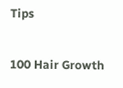Tips

100 Hair Growth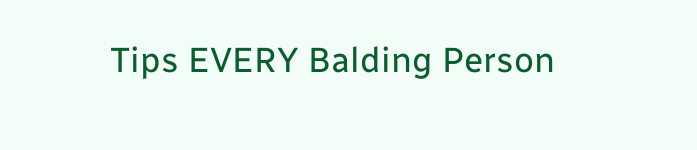Tips EVERY Balding Person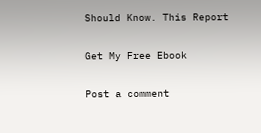Should Know. This Report

Get My Free Ebook

Post a comment